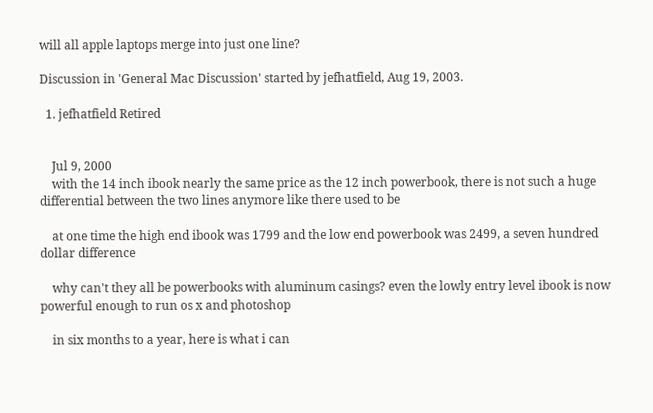will all apple laptops merge into just one line?

Discussion in 'General Mac Discussion' started by jefhatfield, Aug 19, 2003.

  1. jefhatfield Retired


    Jul 9, 2000
    with the 14 inch ibook nearly the same price as the 12 inch powerbook, there is not such a huge differential between the two lines anymore like there used to be

    at one time the high end ibook was 1799 and the low end powerbook was 2499, a seven hundred dollar difference

    why can't they all be powerbooks with aluminum casings? even the lowly entry level ibook is now powerful enough to run os x and photoshop

    in six months to a year, here is what i can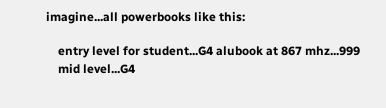imagine...all powerbooks like this:

    entry level for student...G4 alubook at 867 mhz...999
    mid level...G4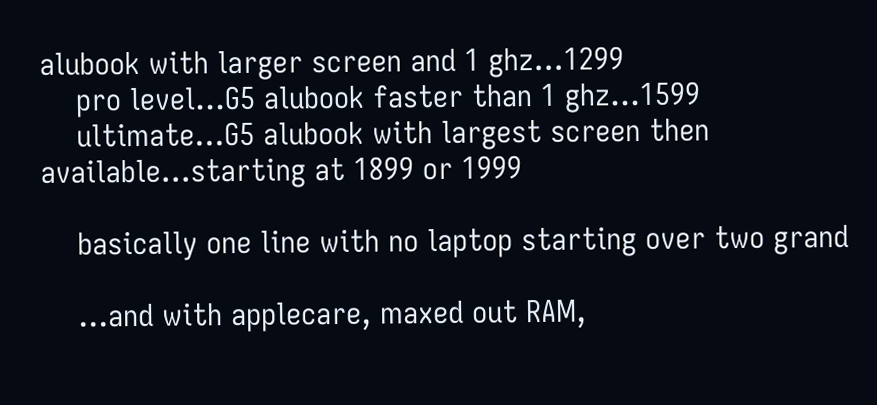alubook with larger screen and 1 ghz...1299
    pro level...G5 alubook faster than 1 ghz...1599
    ultimate...G5 alubook with largest screen then available...starting at 1899 or 1999

    basically one line with no laptop starting over two grand

    ...and with applecare, maxed out RAM,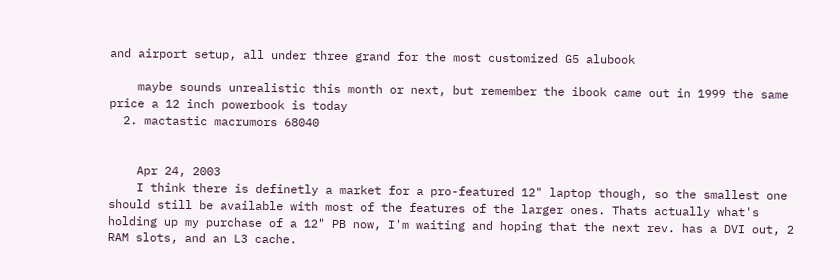and airport setup, all under three grand for the most customized G5 alubook

    maybe sounds unrealistic this month or next, but remember the ibook came out in 1999 the same price a 12 inch powerbook is today
  2. mactastic macrumors 68040


    Apr 24, 2003
    I think there is definetly a market for a pro-featured 12" laptop though, so the smallest one should still be available with most of the features of the larger ones. Thats actually what's holding up my purchase of a 12" PB now, I'm waiting and hoping that the next rev. has a DVI out, 2 RAM slots, and an L3 cache.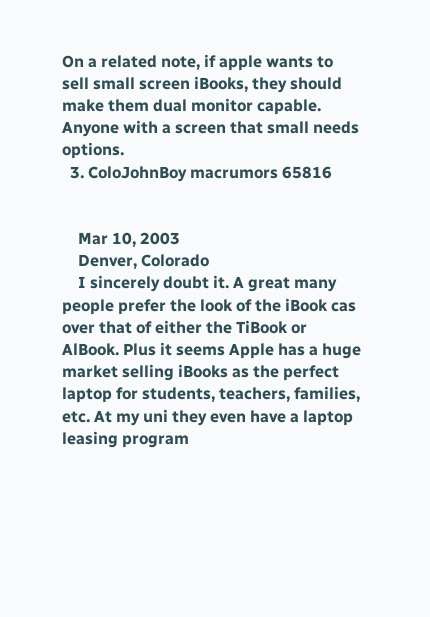On a related note, if apple wants to sell small screen iBooks, they should make them dual monitor capable. Anyone with a screen that small needs options.
  3. ColoJohnBoy macrumors 65816


    Mar 10, 2003
    Denver, Colorado
    I sincerely doubt it. A great many people prefer the look of the iBook cas over that of either the TiBook or AlBook. Plus it seems Apple has a huge market selling iBooks as the perfect laptop for students, teachers, families, etc. At my uni they even have a laptop leasing program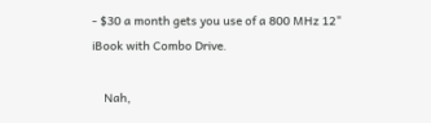- $30 a month gets you use of a 800 MHz 12" iBook with Combo Drive.

    Nah,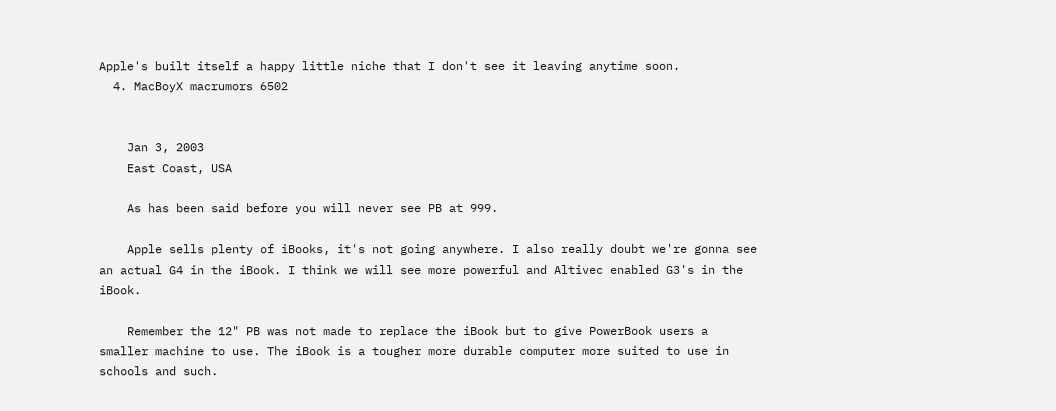Apple's built itself a happy little niche that I don't see it leaving anytime soon.
  4. MacBoyX macrumors 6502


    Jan 3, 2003
    East Coast, USA

    As has been said before you will never see PB at 999.

    Apple sells plenty of iBooks, it's not going anywhere. I also really doubt we're gonna see an actual G4 in the iBook. I think we will see more powerful and Altivec enabled G3's in the iBook.

    Remember the 12" PB was not made to replace the iBook but to give PowerBook users a smaller machine to use. The iBook is a tougher more durable computer more suited to use in schools and such.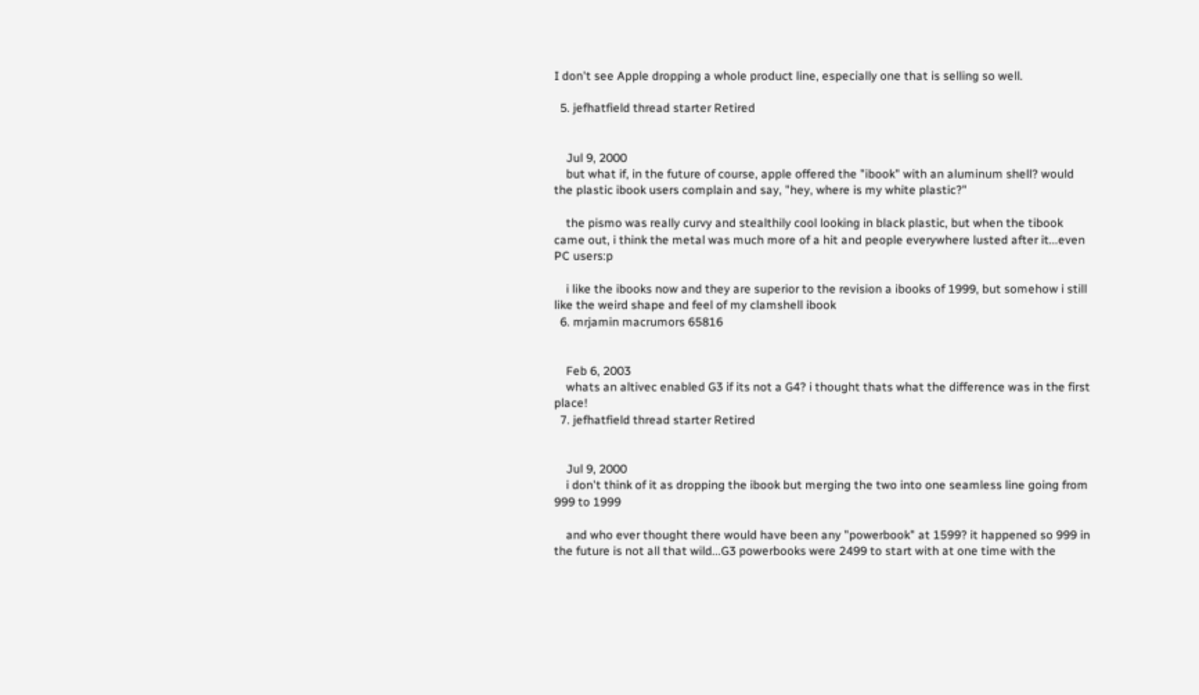I don't see Apple dropping a whole product line, especially one that is selling so well.

  5. jefhatfield thread starter Retired


    Jul 9, 2000
    but what if, in the future of course, apple offered the "ibook" with an aluminum shell? would the plastic ibook users complain and say, "hey, where is my white plastic?"

    the pismo was really curvy and stealthily cool looking in black plastic, but when the tibook came out, i think the metal was much more of a hit and people everywhere lusted after it...even PC users:p

    i like the ibooks now and they are superior to the revision a ibooks of 1999, but somehow i still like the weird shape and feel of my clamshell ibook
  6. mrjamin macrumors 65816


    Feb 6, 2003
    whats an altivec enabled G3 if its not a G4? i thought thats what the difference was in the first place!
  7. jefhatfield thread starter Retired


    Jul 9, 2000
    i don't think of it as dropping the ibook but merging the two into one seamless line going from 999 to 1999

    and who ever thought there would have been any "powerbook" at 1599? it happened so 999 in the future is not all that wild...G3 powerbooks were 2499 to start with at one time with the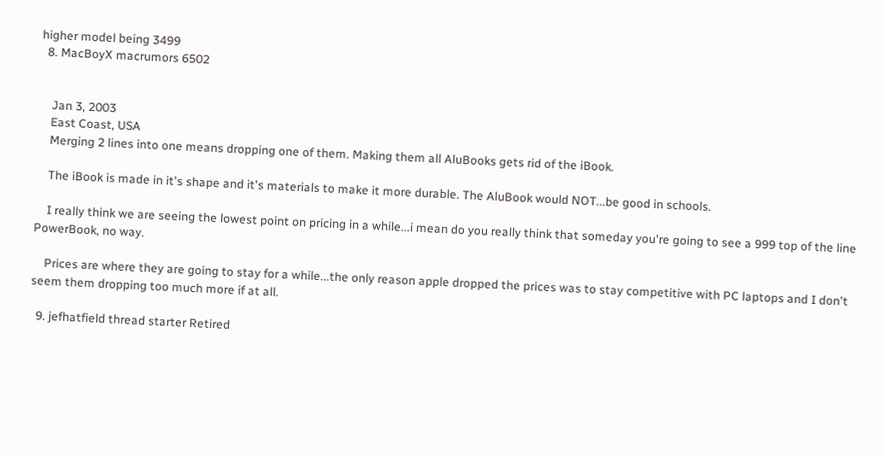higher model being 3499
  8. MacBoyX macrumors 6502


    Jan 3, 2003
    East Coast, USA
    Merging 2 lines into one means dropping one of them. Making them all AluBooks gets rid of the iBook.

    The iBook is made in it's shape and it's materials to make it more durable. The AluBook would NOT...be good in schools.

    I really think we are seeing the lowest point on pricing in a while...i mean do you really think that someday you're going to see a 999 top of the line PowerBook, no way.

    Prices are where they are going to stay for a while...the only reason apple dropped the prices was to stay competitive with PC laptops and I don't seem them dropping too much more if at all.

  9. jefhatfield thread starter Retired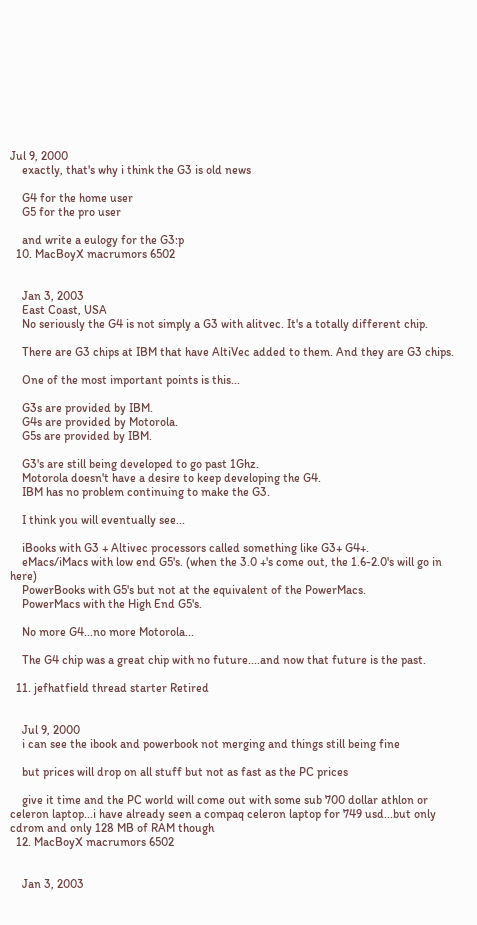Jul 9, 2000
    exactly, that's why i think the G3 is old news

    G4 for the home user
    G5 for the pro user

    and write a eulogy for the G3:p
  10. MacBoyX macrumors 6502


    Jan 3, 2003
    East Coast, USA
    No seriously the G4 is not simply a G3 with alitvec. It's a totally different chip.

    There are G3 chips at IBM that have AltiVec added to them. And they are G3 chips.

    One of the most important points is this...

    G3s are provided by IBM.
    G4s are provided by Motorola.
    G5s are provided by IBM.

    G3's are still being developed to go past 1Ghz.
    Motorola doesn't have a desire to keep developing the G4.
    IBM has no problem continuing to make the G3.

    I think you will eventually see...

    iBooks with G3 + Altivec processors called something like G3+ G4+.
    eMacs/iMacs with low end G5's. (when the 3.0 +'s come out, the 1.6-2.0's will go in here)
    PowerBooks with G5's but not at the equivalent of the PowerMacs.
    PowerMacs with the High End G5's.

    No more G4...no more Motorola...

    The G4 chip was a great chip with no future....and now that future is the past.

  11. jefhatfield thread starter Retired


    Jul 9, 2000
    i can see the ibook and powerbook not merging and things still being fine

    but prices will drop on all stuff but not as fast as the PC prices

    give it time and the PC world will come out with some sub 700 dollar athlon or celeron laptop...i have already seen a compaq celeron laptop for 749 usd...but only cdrom and only 128 MB of RAM though
  12. MacBoyX macrumors 6502


    Jan 3, 2003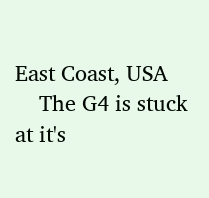East Coast, USA
    The G4 is stuck at it's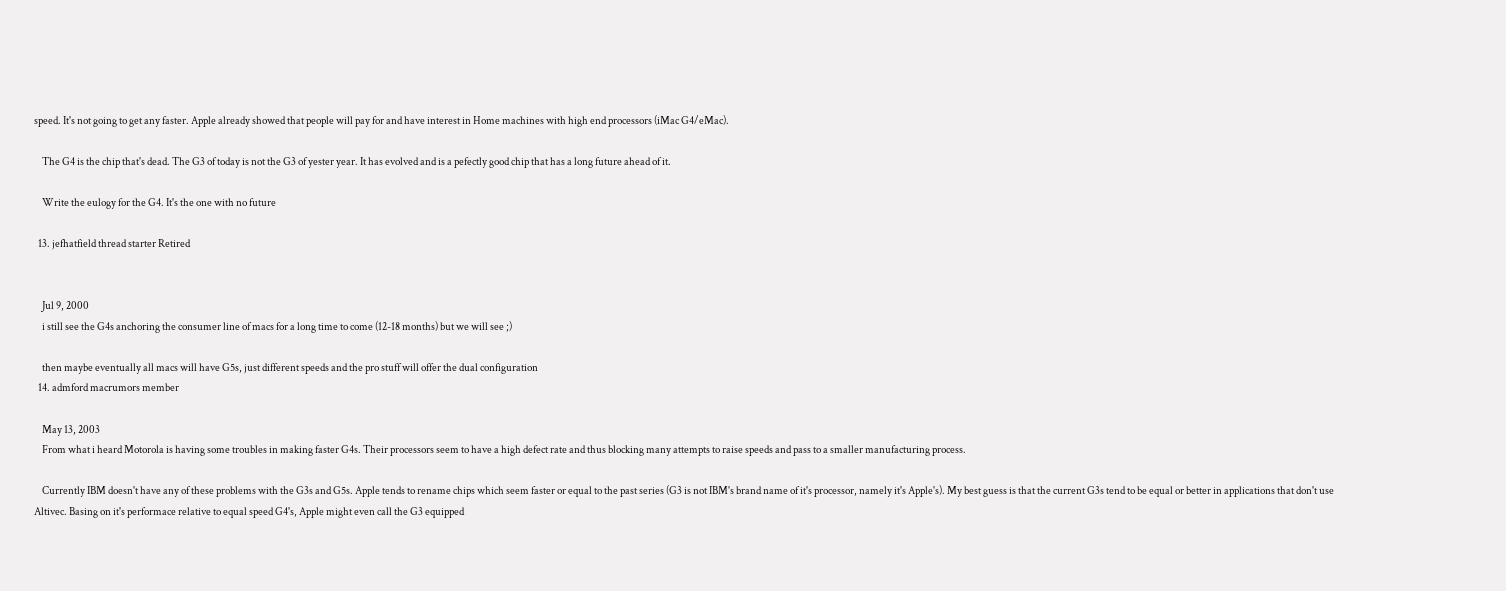speed. It's not going to get any faster. Apple already showed that people will pay for and have interest in Home machines with high end processors (iMac G4/eMac).

    The G4 is the chip that's dead. The G3 of today is not the G3 of yester year. It has evolved and is a pefectly good chip that has a long future ahead of it.

    Write the eulogy for the G4. It's the one with no future

  13. jefhatfield thread starter Retired


    Jul 9, 2000
    i still see the G4s anchoring the consumer line of macs for a long time to come (12-18 months) but we will see ;)

    then maybe eventually all macs will have G5s, just different speeds and the pro stuff will offer the dual configuration
  14. admford macrumors member

    May 13, 2003
    From what i heard Motorola is having some troubles in making faster G4s. Their processors seem to have a high defect rate and thus blocking many attempts to raise speeds and pass to a smaller manufacturing process.

    Currently IBM doesn't have any of these problems with the G3s and G5s. Apple tends to rename chips which seem faster or equal to the past series (G3 is not IBM's brand name of it's processor, namely it's Apple's). My best guess is that the current G3s tend to be equal or better in applications that don't use Altivec. Basing on it's performace relative to equal speed G4's, Apple might even call the G3 equipped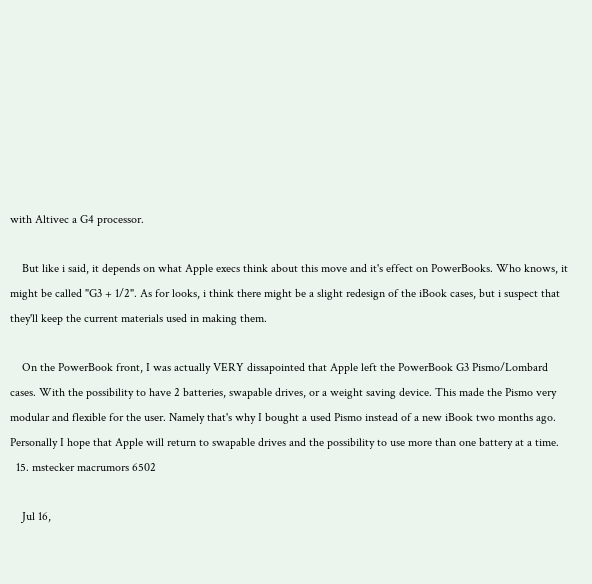with Altivec a G4 processor.

    But like i said, it depends on what Apple execs think about this move and it's effect on PowerBooks. Who knows, it might be called "G3 + 1/2". As for looks, i think there might be a slight redesign of the iBook cases, but i suspect that they'll keep the current materials used in making them.

    On the PowerBook front, I was actually VERY dissapointed that Apple left the PowerBook G3 Pismo/Lombard cases. With the possibility to have 2 batteries, swapable drives, or a weight saving device. This made the Pismo very modular and flexible for the user. Namely that's why I bought a used Pismo instead of a new iBook two months ago. Personally I hope that Apple will return to swapable drives and the possibility to use more than one battery at a time.
  15. mstecker macrumors 6502

    Jul 16,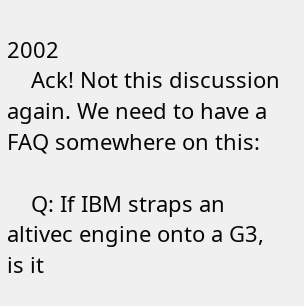2002
    Ack! Not this discussion again. We need to have a FAQ somewhere on this:

    Q: If IBM straps an altivec engine onto a G3, is it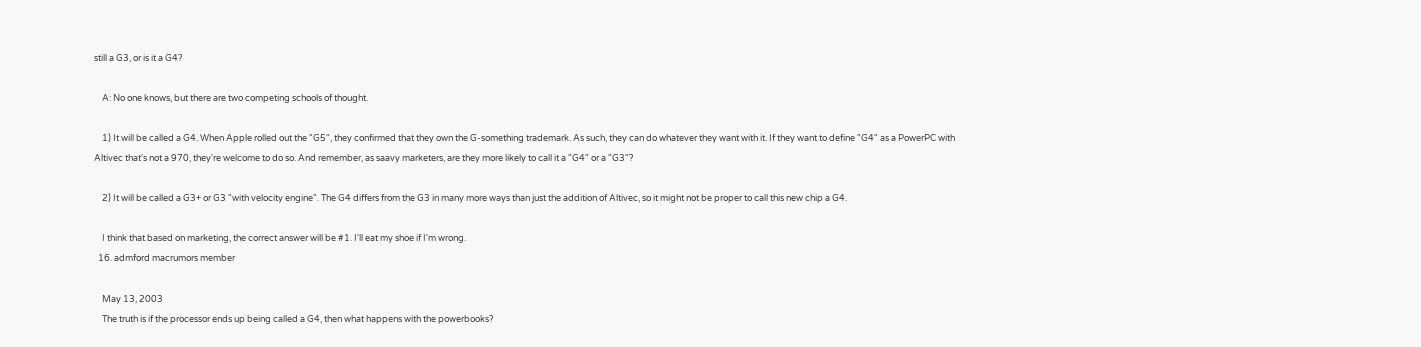still a G3, or is it a G4?

    A: No one knows, but there are two competing schools of thought.

    1) It will be called a G4. When Apple rolled out the "G5", they confirmed that they own the G-something trademark. As such, they can do whatever they want with it. If they want to define "G4" as a PowerPC with Altivec that's not a 970, they're welcome to do so. And remember, as saavy marketers, are they more likely to call it a "G4" or a "G3"?

    2) It will be called a G3+ or G3 "with velocity engine". The G4 differs from the G3 in many more ways than just the addition of Altivec, so it might not be proper to call this new chip a G4.

    I think that based on marketing, the correct answer will be #1. I'll eat my shoe if I'm wrong.
  16. admford macrumors member

    May 13, 2003
    The truth is if the processor ends up being called a G4, then what happens with the powerbooks?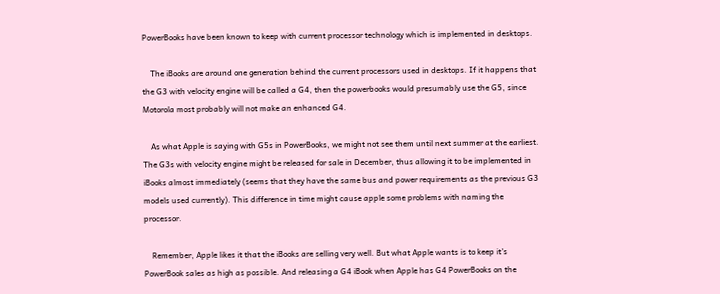PowerBooks have been known to keep with current processor technology which is implemented in desktops.

    The iBooks are around one generation behind the current processors used in desktops. If it happens that the G3 with velocity engine will be called a G4, then the powerbooks would presumably use the G5, since Motorola most probably will not make an enhanced G4.

    As what Apple is saying with G5s in PowerBooks, we might not see them until next summer at the earliest. The G3s with velocity engine might be released for sale in December, thus allowing it to be implemented in iBooks almost immediately (seems that they have the same bus and power requirements as the previous G3 models used currently). This difference in time might cause apple some problems with naming the processor.

    Remember, Apple likes it that the iBooks are selling very well. But what Apple wants is to keep it's PowerBook sales as high as possible. And releasing a G4 iBook when Apple has G4 PowerBooks on the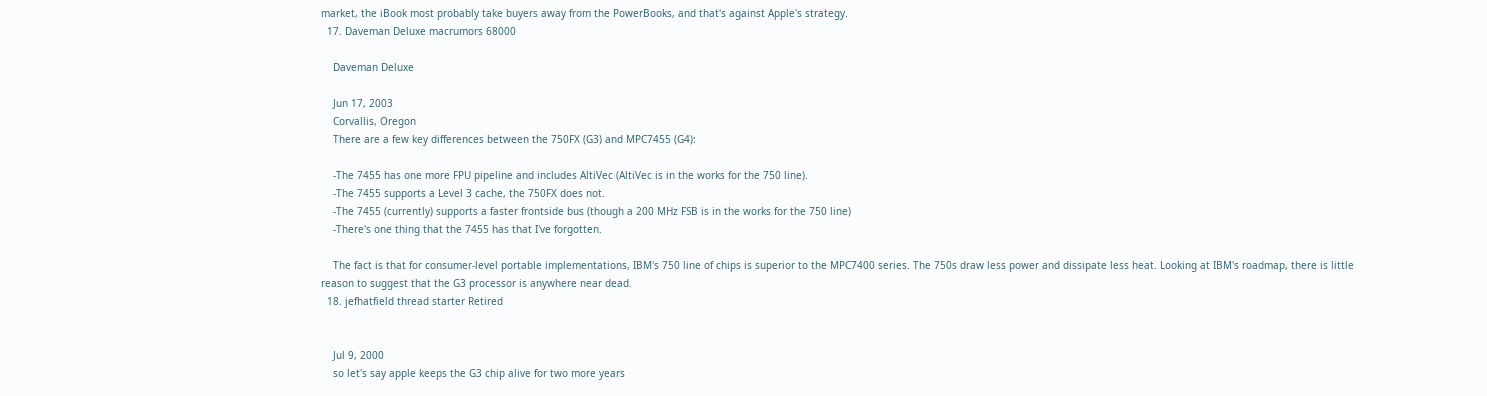market, the iBook most probably take buyers away from the PowerBooks, and that's against Apple's strategy.
  17. Daveman Deluxe macrumors 68000

    Daveman Deluxe

    Jun 17, 2003
    Corvallis, Oregon
    There are a few key differences between the 750FX (G3) and MPC7455 (G4):

    -The 7455 has one more FPU pipeline and includes AltiVec (AltiVec is in the works for the 750 line).
    -The 7455 supports a Level 3 cache, the 750FX does not.
    -The 7455 (currently) supports a faster frontside bus (though a 200 MHz FSB is in the works for the 750 line)
    -There's one thing that the 7455 has that I've forgotten.

    The fact is that for consumer-level portable implementations, IBM's 750 line of chips is superior to the MPC7400 series. The 750s draw less power and dissipate less heat. Looking at IBM's roadmap, there is little reason to suggest that the G3 processor is anywhere near dead.
  18. jefhatfield thread starter Retired


    Jul 9, 2000
    so let's say apple keeps the G3 chip alive for two more years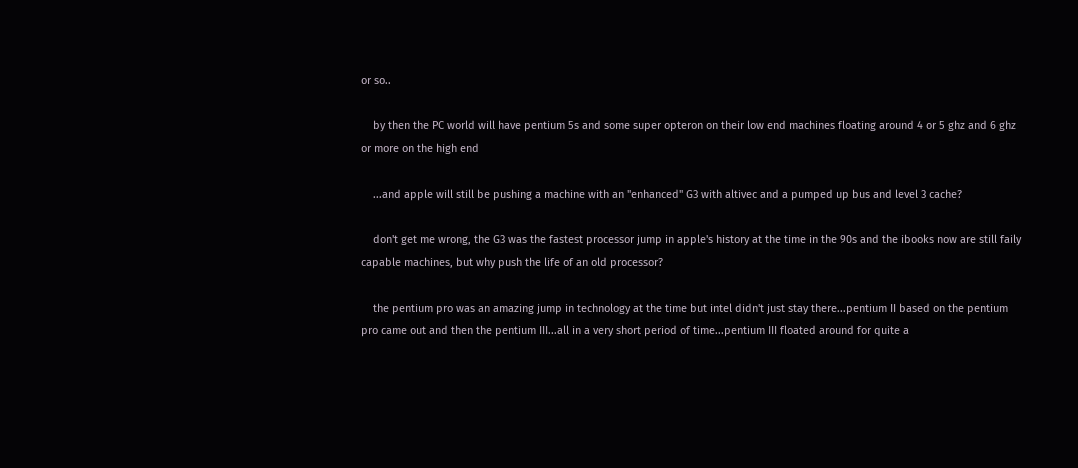or so..

    by then the PC world will have pentium 5s and some super opteron on their low end machines floating around 4 or 5 ghz and 6 ghz or more on the high end

    ...and apple will still be pushing a machine with an "enhanced" G3 with altivec and a pumped up bus and level 3 cache?

    don't get me wrong, the G3 was the fastest processor jump in apple's history at the time in the 90s and the ibooks now are still faily capable machines, but why push the life of an old processor?

    the pentium pro was an amazing jump in technology at the time but intel didn't just stay there...pentium II based on the pentium pro came out and then the pentium III...all in a very short period of time...pentium III floated around for quite a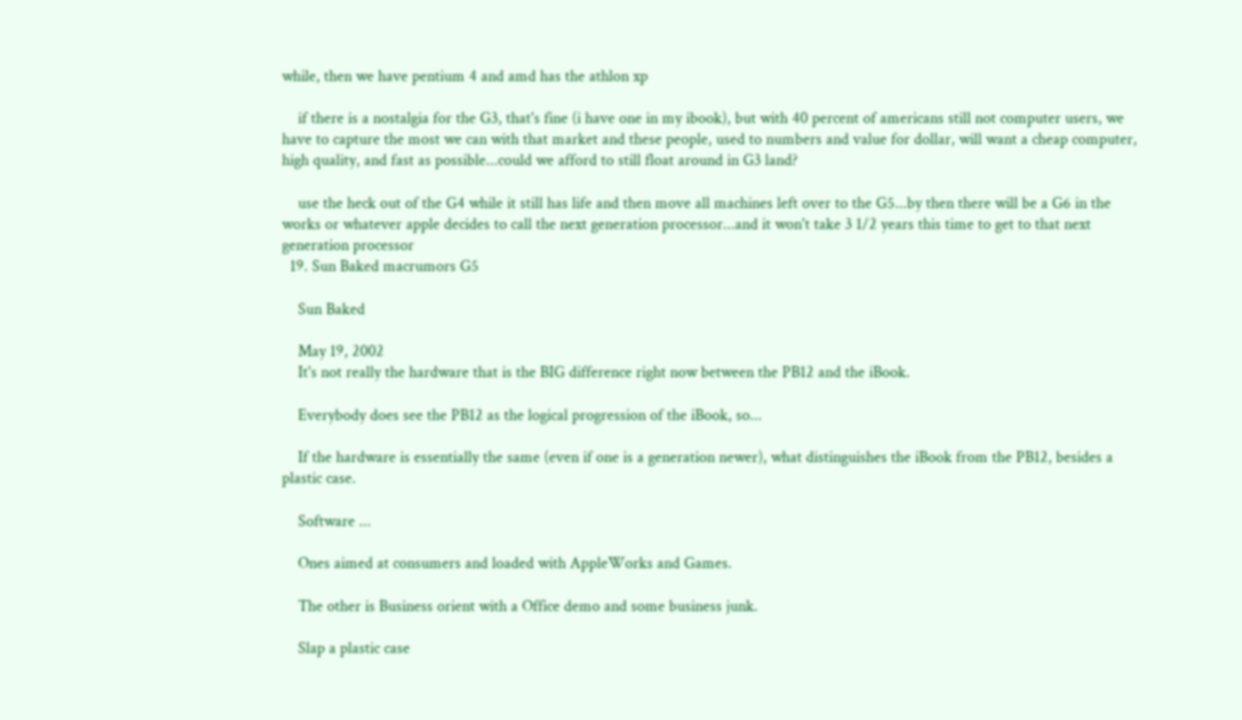while, then we have pentium 4 and amd has the athlon xp

    if there is a nostalgia for the G3, that's fine (i have one in my ibook), but with 40 percent of americans still not computer users, we have to capture the most we can with that market and these people, used to numbers and value for dollar, will want a cheap computer, high quality, and fast as possible...could we afford to still float around in G3 land?

    use the heck out of the G4 while it still has life and then move all machines left over to the G5...by then there will be a G6 in the works or whatever apple decides to call the next generation processor...and it won't take 3 1/2 years this time to get to that next generation processor
  19. Sun Baked macrumors G5

    Sun Baked

    May 19, 2002
    It's not really the hardware that is the BIG difference right now between the PB12 and the iBook.

    Everybody does see the PB12 as the logical progression of the iBook, so...

    If the hardware is essentially the same (even if one is a generation newer), what distinguishes the iBook from the PB12, besides a plastic case.

    Software ...

    Ones aimed at consumers and loaded with AppleWorks and Games.

    The other is Business orient with a Office demo and some business junk.

    Slap a plastic case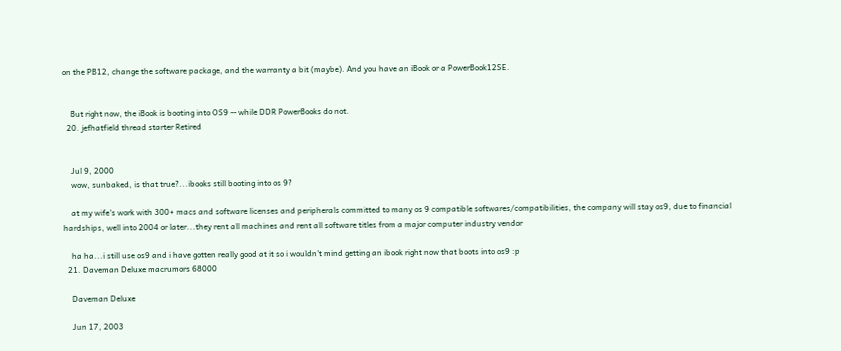on the PB12, change the software package, and the warranty a bit (maybe). And you have an iBook or a PowerBook12SE.


    But right now, the iBook is booting into OS9 -- while DDR PowerBooks do not.
  20. jefhatfield thread starter Retired


    Jul 9, 2000
    wow, sunbaked, is that true?...ibooks still booting into os 9?

    at my wife's work with 300+ macs and software licenses and peripherals committed to many os 9 compatible softwares/compatibilities, the company will stay os9, due to financial hardships, well into 2004 or later...they rent all machines and rent all software titles from a major computer industry vendor

    ha ha...i still use os9 and i have gotten really good at it so i wouldn't mind getting an ibook right now that boots into os9 :p
  21. Daveman Deluxe macrumors 68000

    Daveman Deluxe

    Jun 17, 2003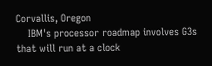Corvallis, Oregon
    IBM's processor roadmap involves G3s that will run at a clock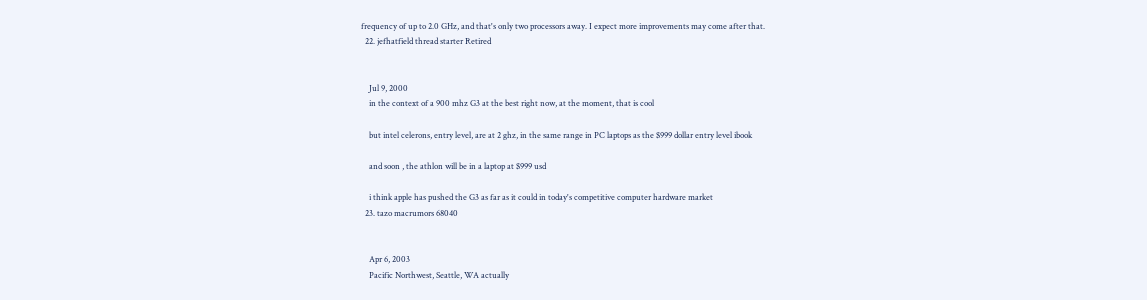frequency of up to 2.0 GHz, and that's only two processors away. I expect more improvements may come after that.
  22. jefhatfield thread starter Retired


    Jul 9, 2000
    in the context of a 900 mhz G3 at the best right now, at the moment, that is cool

    but intel celerons, entry level, are at 2 ghz, in the same range in PC laptops as the $999 dollar entry level ibook

    and soon , the athlon will be in a laptop at $999 usd

    i think apple has pushed the G3 as far as it could in today's competitive computer hardware market
  23. tazo macrumors 68040


    Apr 6, 2003
    Pacific Northwest, Seattle, WA actually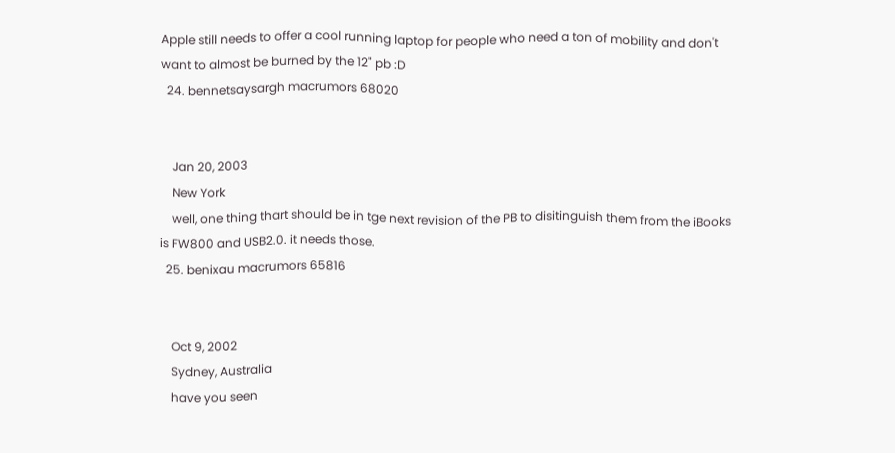Apple still needs to offer a cool running laptop for people who need a ton of mobility and don't want to almost be burned by the 12" pb :D
  24. bennetsaysargh macrumors 68020


    Jan 20, 2003
    New York
    well, one thing thart should be in tge next revision of the PB to disitinguish them from the iBooks is FW800 and USB2.0. it needs those.
  25. benixau macrumors 65816


    Oct 9, 2002
    Sydney, Australia
    have you seen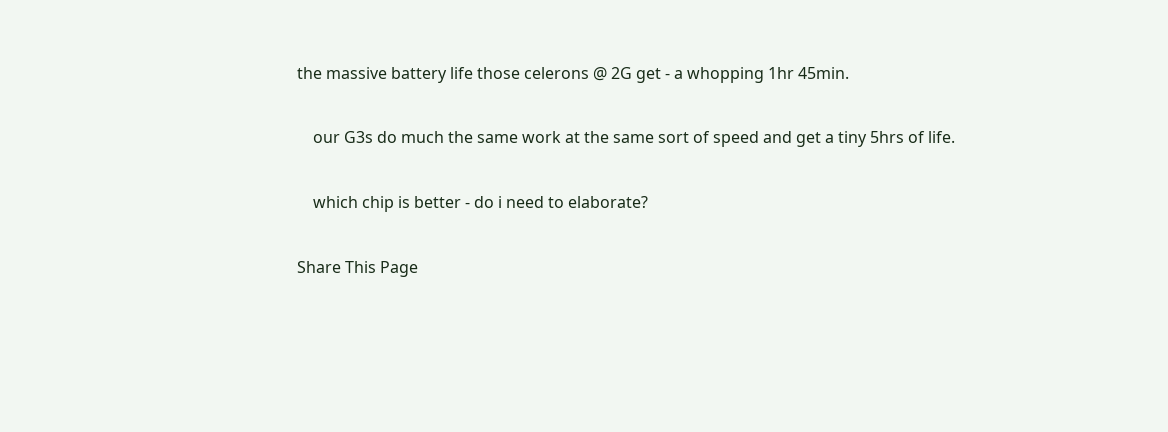the massive battery life those celerons @ 2G get - a whopping 1hr 45min.

    our G3s do much the same work at the same sort of speed and get a tiny 5hrs of life.

    which chip is better - do i need to elaborate?

Share This Page